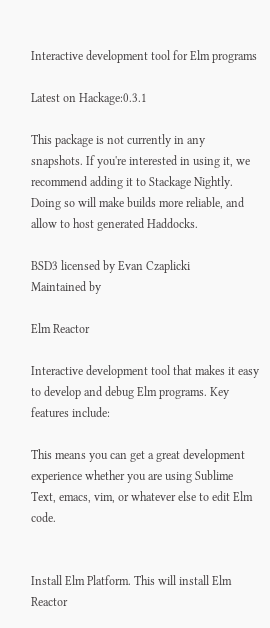Interactive development tool for Elm programs

Latest on Hackage:0.3.1

This package is not currently in any snapshots. If you're interested in using it, we recommend adding it to Stackage Nightly. Doing so will make builds more reliable, and allow to host generated Haddocks.

BSD3 licensed by Evan Czaplicki
Maintained by

Elm Reactor

Interactive development tool that makes it easy to develop and debug Elm programs. Key features include:

This means you can get a great development experience whether you are using Sublime Text, emacs, vim, or whatever else to edit Elm code.


Install Elm Platform. This will install Elm Reactor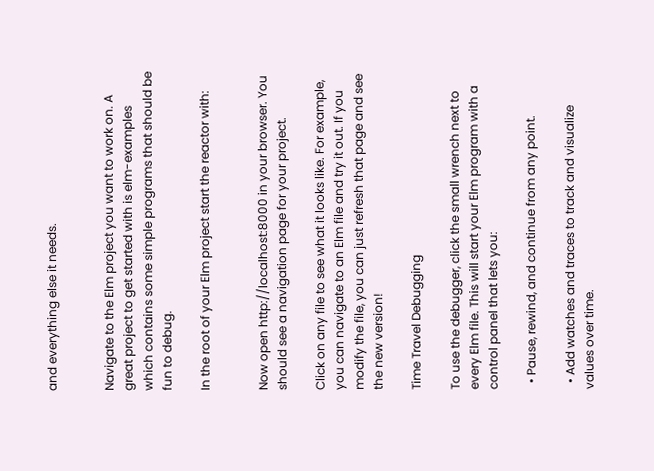and everything else it needs.


Navigate to the Elm project you want to work on. A great project to get started with is elm-examples which contains some simple programs that should be fun to debug.

In the root of your Elm project start the reactor with:


Now open http://localhost:8000 in your browser. You should see a navigation page for your project.

Click on any file to see what it looks like. For example, you can navigate to an Elm file and try it out. If you modify the file, you can just refresh that page and see the new version!

Time Travel Debugging

To use the debugger, click the small wrench next to every Elm file. This will start your Elm program with a control panel that lets you:

  • Pause, rewind, and continue from any point.

  • Add watches and traces to track and visualize values over time.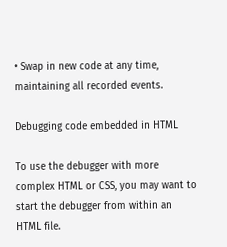• Swap in new code at any time, maintaining all recorded events.

Debugging code embedded in HTML

To use the debugger with more complex HTML or CSS, you may want to start the debugger from within an HTML file.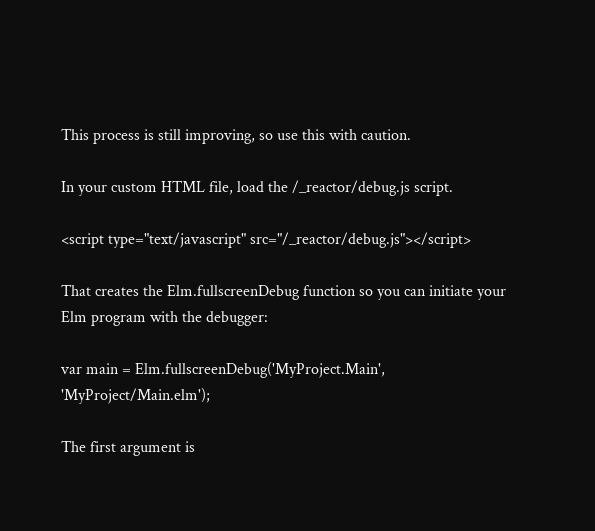This process is still improving, so use this with caution.

In your custom HTML file, load the /_reactor/debug.js script.

<script type="text/javascript" src="/_reactor/debug.js"></script>

That creates the Elm.fullscreenDebug function so you can initiate your Elm program with the debugger:

var main = Elm.fullscreenDebug('MyProject.Main', 'MyProject/Main.elm');

The first argument is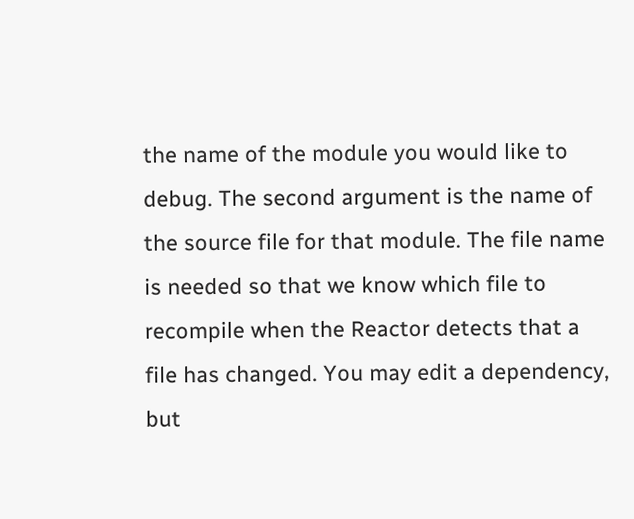the name of the module you would like to debug. The second argument is the name of the source file for that module. The file name is needed so that we know which file to recompile when the Reactor detects that a file has changed. You may edit a dependency, but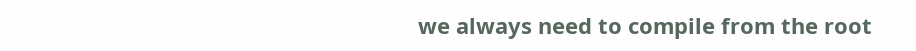we always need to compile from the root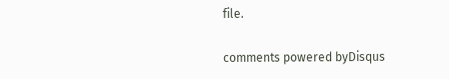file.

comments powered byDisqus